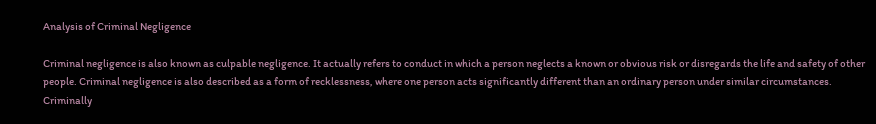Analysis of Criminal Negligence

Criminal negligence is also known as culpable negligence. It actually refers to conduct in which a person neglects a known or obvious risk or disregards the life and safety of other people. Criminal negligence is also described as a form of recklessness, where one person acts significantly different than an ordinary person under similar circumstances. Criminally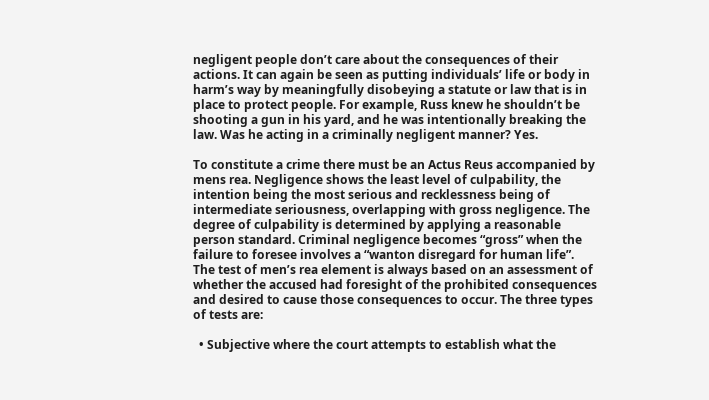negligent people don’t care about the consequences of their actions. It can again be seen as putting individuals’ life or body in harm’s way by meaningfully disobeying a statute or law that is in place to protect people. For example, Russ knew he shouldn’t be shooting a gun in his yard, and he was intentionally breaking the law. Was he acting in a criminally negligent manner? Yes.

To constitute a crime there must be an Actus Reus accompanied by mens rea. Negligence shows the least level of culpability, the intention being the most serious and recklessness being of intermediate seriousness, overlapping with gross negligence. The degree of culpability is determined by applying a reasonable person standard. Criminal negligence becomes “gross” when the failure to foresee involves a “wanton disregard for human life”. The test of men’s rea element is always based on an assessment of whether the accused had foresight of the prohibited consequences and desired to cause those consequences to occur. The three types of tests are:

  • Subjective where the court attempts to establish what the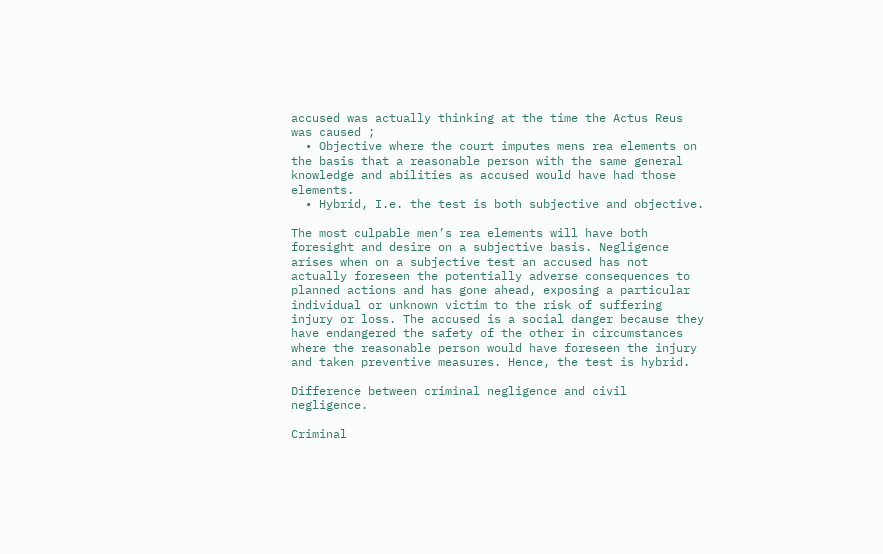accused was actually thinking at the time the Actus Reus was caused ;
  • Objective where the court imputes mens rea elements on the basis that a reasonable person with the same general knowledge and abilities as accused would have had those elements.
  • Hybrid, I.e. the test is both subjective and objective.

The most culpable men’s rea elements will have both foresight and desire on a subjective basis. Negligence arises when on a subjective test an accused has not actually foreseen the potentially adverse consequences to planned actions and has gone ahead, exposing a particular individual or unknown victim to the risk of suffering injury or loss. The accused is a social danger because they have endangered the safety of the other in circumstances where the reasonable person would have foreseen the injury and taken preventive measures. Hence, the test is hybrid.

Difference between criminal negligence and civil negligence.

Criminal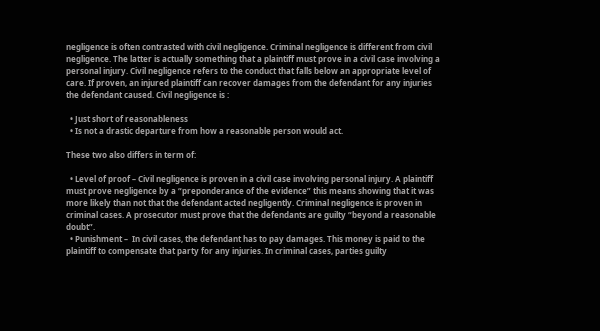negligence is often contrasted with civil negligence. Criminal negligence is different from civil negligence. The latter is actually something that a plaintiff must prove in a civil case involving a personal injury. Civil negligence refers to the conduct that falls below an appropriate level of care. If proven, an injured plaintiff can recover damages from the defendant for any injuries the defendant caused. Civil negligence is :

  • Just short of reasonableness
  • Is not a drastic departure from how a reasonable person would act.

These two also differs in term of:

  • Level of proof – Civil negligence is proven in a civil case involving personal injury. A plaintiff must prove negligence by a “preponderance of the evidence” this means showing that it was more likely than not that the defendant acted negligently. Criminal negligence is proven in criminal cases. A prosecutor must prove that the defendants are guilty “beyond a reasonable doubt”.
  • Punishment –  In civil cases, the defendant has to pay damages. This money is paid to the plaintiff to compensate that party for any injuries. In criminal cases, parties guilty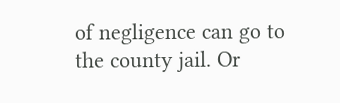of negligence can go to the county jail. Or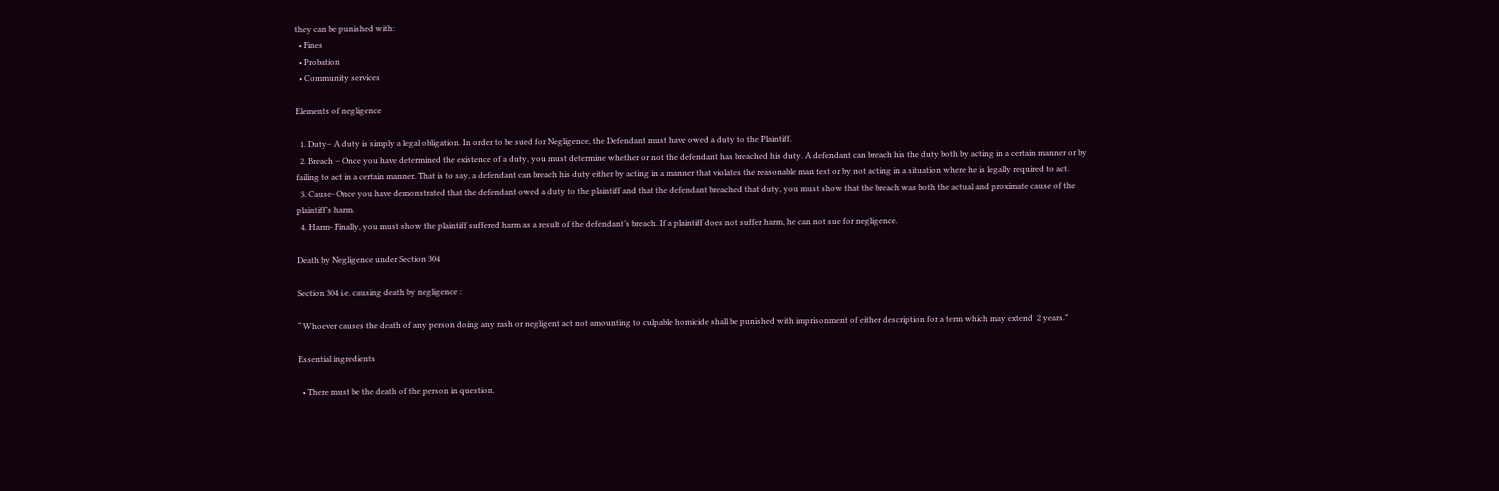they can be punished with:
  • Fines
  • Probation
  • Community services

Elements of negligence

  1. Duty– A duty is simply a legal obligation. In order to be sued for Negligence, the Defendant must have owed a duty to the Plaintiff.
  2. Breach – Once you have determined the existence of a duty, you must determine whether or not the defendant has breached his duty. A defendant can breach his the duty both by acting in a certain manner or by failing to act in a certain manner. That is to say, a defendant can breach his duty either by acting in a manner that violates the reasonable man test or by not acting in a situation where he is legally required to act.
  3. Cause- Once you have demonstrated that the defendant owed a duty to the plaintiff and that the defendant breached that duty, you must show that the breach was both the actual and proximate cause of the plaintiff’s harm.
  4. Harm- Finally, you must show the plaintiff suffered harm as a result of the defendant’s breach. If a plaintiff does not suffer harm, he can not sue for negligence.

Death by Negligence under Section 304

Section 304 i.e. causing death by negligence :

“ Whoever causes the death of any person doing any rash or negligent act not amounting to culpable homicide shall be punished with imprisonment of either description for a term which may extend  2 years.”

Essential ingredients

  • There must be the death of the person in question.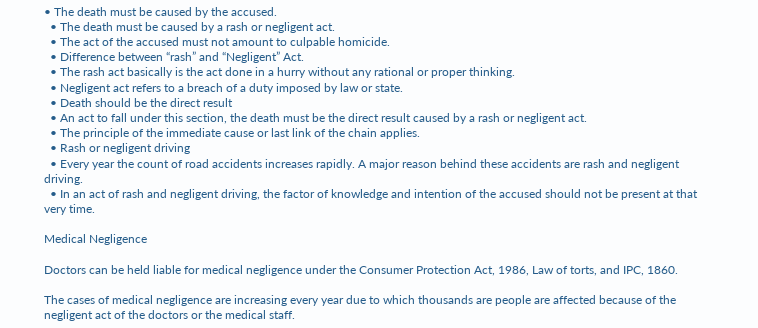• The death must be caused by the accused.
  • The death must be caused by a rash or negligent act.
  • The act of the accused must not amount to culpable homicide.
  • Difference between “rash” and “Negligent” Act.
  • The rash act basically is the act done in a hurry without any rational or proper thinking.
  • Negligent act refers to a breach of a duty imposed by law or state.
  • Death should be the direct result
  • An act to fall under this section, the death must be the direct result caused by a rash or negligent act.
  • The principle of the immediate cause or last link of the chain applies.
  • Rash or negligent driving
  • Every year the count of road accidents increases rapidly. A major reason behind these accidents are rash and negligent driving.
  • In an act of rash and negligent driving, the factor of knowledge and intention of the accused should not be present at that very time.

Medical Negligence

Doctors can be held liable for medical negligence under the Consumer Protection Act, 1986, Law of torts, and IPC, 1860.

The cases of medical negligence are increasing every year due to which thousands are people are affected because of the negligent act of the doctors or the medical staff.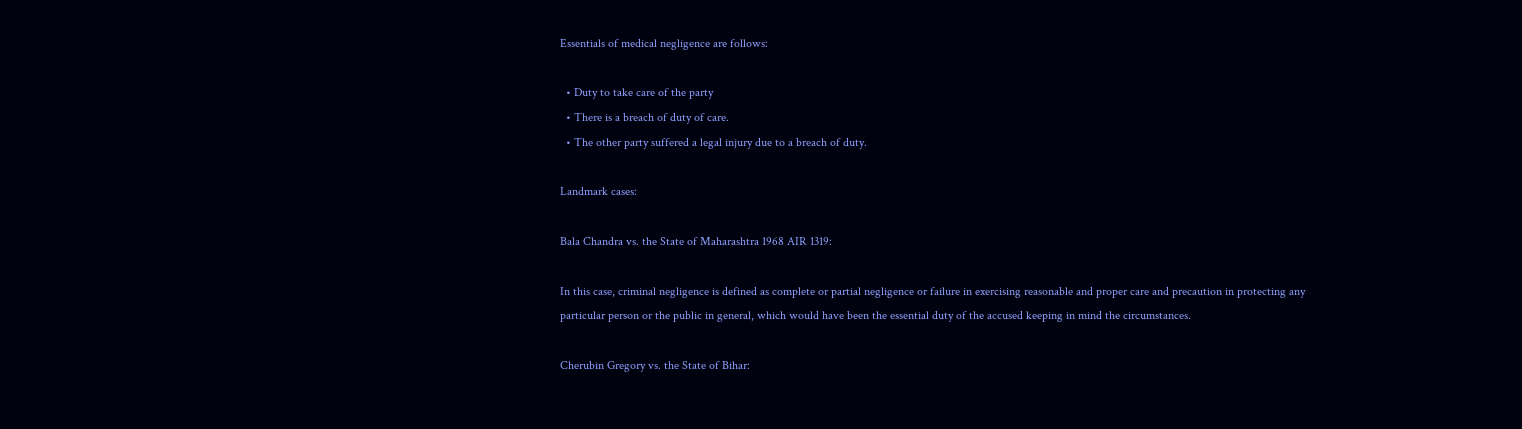Essentials of medical negligence are follows:

  • Duty to take care of the party
  • There is a breach of duty of care.
  • The other party suffered a legal injury due to a breach of duty.

Landmark cases:

Bala Chandra vs. the State of Maharashtra 1968 AIR 1319:

In this case, criminal negligence is defined as complete or partial negligence or failure in exercising reasonable and proper care and precaution in protecting any particular person or the public in general, which would have been the essential duty of the accused keeping in mind the circumstances.

Cherubin Gregory vs. the State of Bihar: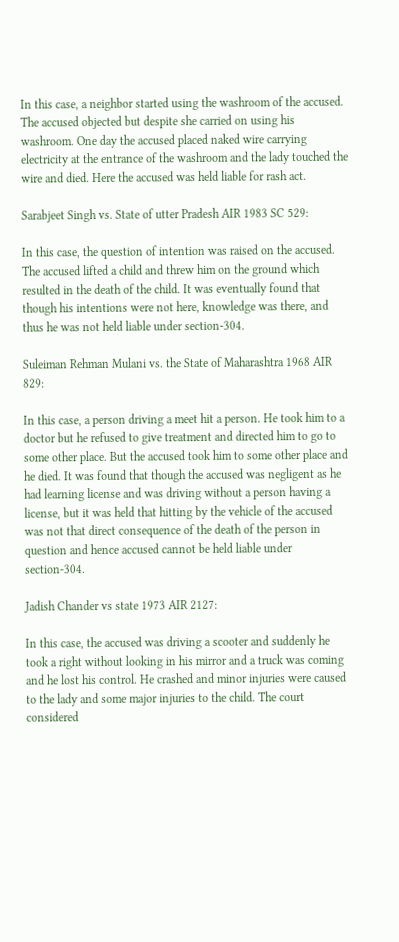In this case, a neighbor started using the washroom of the accused. The accused objected but despite she carried on using his washroom. One day the accused placed naked wire carrying electricity at the entrance of the washroom and the lady touched the wire and died. Here the accused was held liable for rash act.

Sarabjeet Singh vs. State of utter Pradesh AIR 1983 SC 529:

In this case, the question of intention was raised on the accused. The accused lifted a child and threw him on the ground which resulted in the death of the child. It was eventually found that though his intentions were not here, knowledge was there, and thus he was not held liable under section-304.

Suleiman Rehman Mulani vs. the State of Maharashtra 1968 AIR 829:

In this case, a person driving a meet hit a person. He took him to a doctor but he refused to give treatment and directed him to go to some other place. But the accused took him to some other place and he died. It was found that though the accused was negligent as he had learning license and was driving without a person having a license, but it was held that hitting by the vehicle of the accused was not that direct consequence of the death of the person in question and hence accused cannot be held liable under section-304.

Jadish Chander vs state 1973 AIR 2127:

In this case, the accused was driving a scooter and suddenly he took a right without looking in his mirror and a truck was coming and he lost his control. He crashed and minor injuries were caused to the lady and some major injuries to the child. The court considered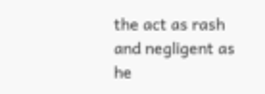the act as rash and negligent as he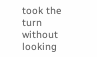took the turn without looking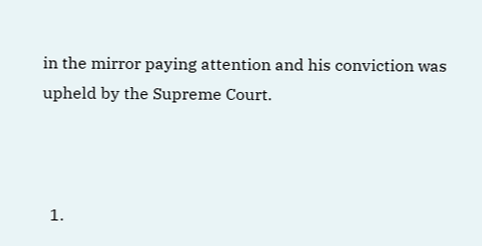in the mirror paying attention and his conviction was upheld by the Supreme Court.



  1.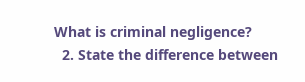What is criminal negligence?
  2. State the difference between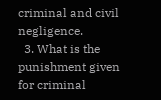criminal and civil negligence.
  3. What is the punishment given for criminal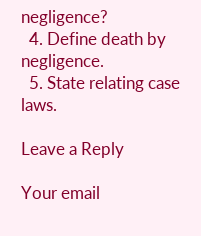negligence?
  4. Define death by negligence.
  5. State relating case laws.

Leave a Reply

Your email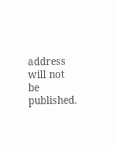address will not be published.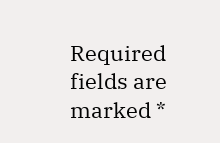Required fields are marked *